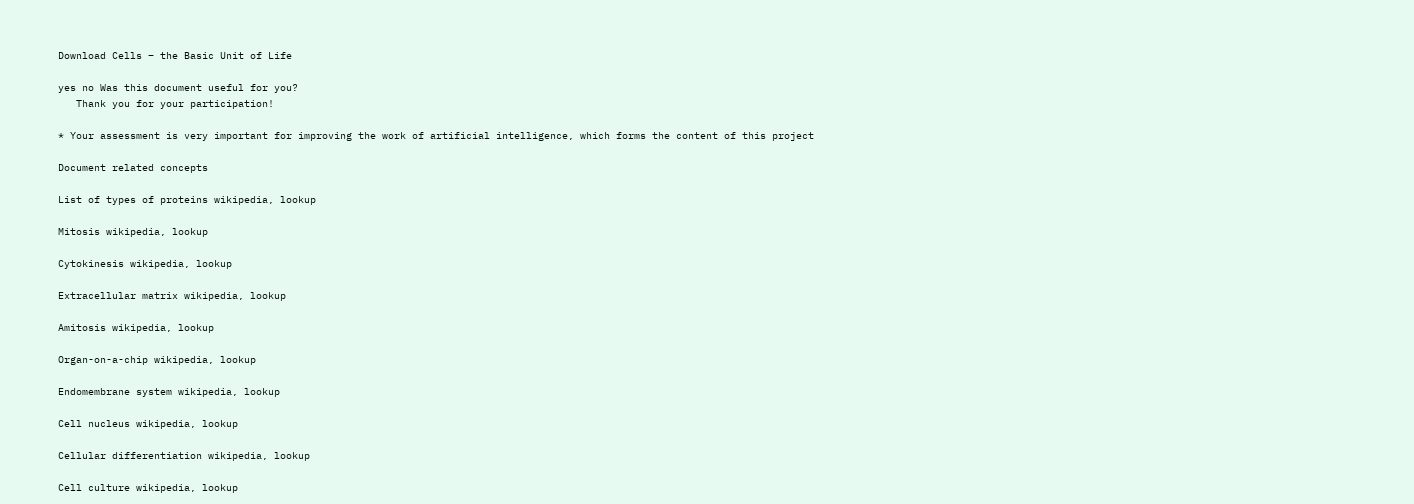Download Cells – the Basic Unit of Life

yes no Was this document useful for you?
   Thank you for your participation!

* Your assessment is very important for improving the work of artificial intelligence, which forms the content of this project

Document related concepts

List of types of proteins wikipedia, lookup

Mitosis wikipedia, lookup

Cytokinesis wikipedia, lookup

Extracellular matrix wikipedia, lookup

Amitosis wikipedia, lookup

Organ-on-a-chip wikipedia, lookup

Endomembrane system wikipedia, lookup

Cell nucleus wikipedia, lookup

Cellular differentiation wikipedia, lookup

Cell culture wikipedia, lookup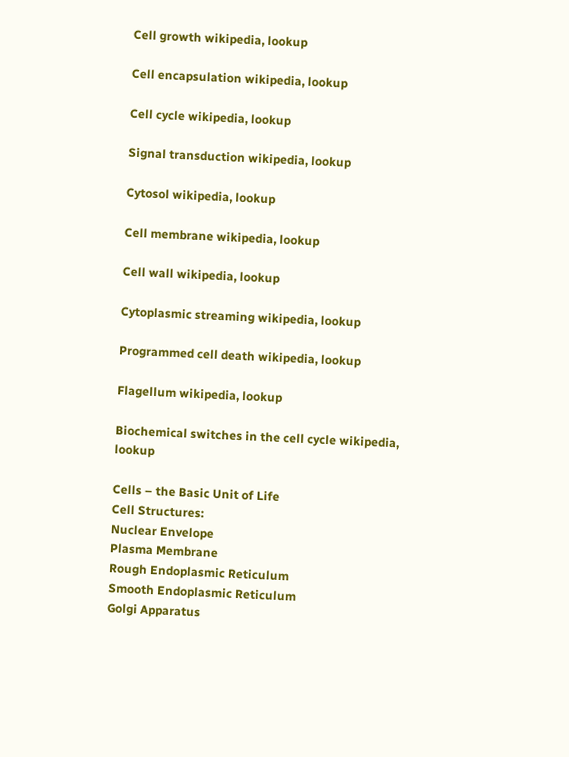Cell growth wikipedia, lookup

Cell encapsulation wikipedia, lookup

Cell cycle wikipedia, lookup

Signal transduction wikipedia, lookup

Cytosol wikipedia, lookup

Cell membrane wikipedia, lookup

Cell wall wikipedia, lookup

Cytoplasmic streaming wikipedia, lookup

Programmed cell death wikipedia, lookup

Flagellum wikipedia, lookup

Biochemical switches in the cell cycle wikipedia, lookup

Cells – the Basic Unit of Life
Cell Structures:
Nuclear Envelope
Plasma Membrane
Rough Endoplasmic Reticulum
Smooth Endoplasmic Reticulum
Golgi Apparatus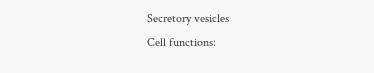Secretory vesicles
Cell functions: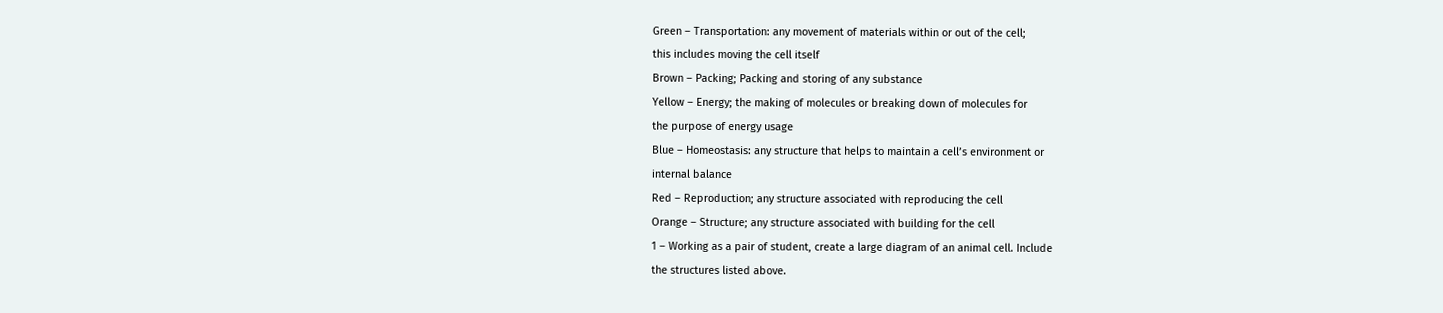Green – Transportation: any movement of materials within or out of the cell;
this includes moving the cell itself
Brown – Packing; Packing and storing of any substance
Yellow – Energy; the making of molecules or breaking down of molecules for
the purpose of energy usage
Blue – Homeostasis: any structure that helps to maintain a cell’s environment or
internal balance
Red – Reproduction; any structure associated with reproducing the cell
Orange – Structure; any structure associated with building for the cell
1 – Working as a pair of student, create a large diagram of an animal cell. Include
the structures listed above.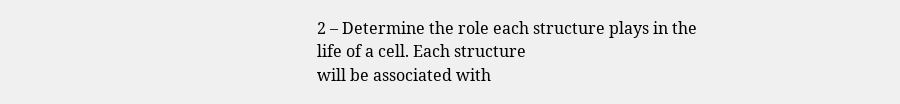2 – Determine the role each structure plays in the life of a cell. Each structure
will be associated with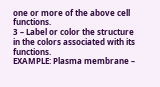one or more of the above cell functions.
3 – Label or color the structure in the colors associated with its functions.
EXAMPLE: Plasma membrane –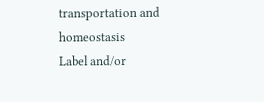transportation and homeostasis
Label and/or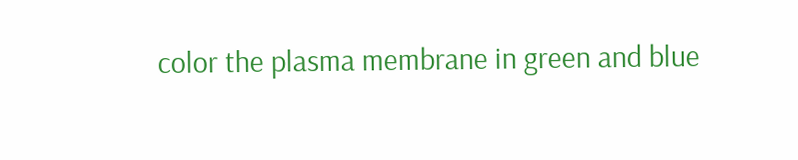color the plasma membrane in green and blue